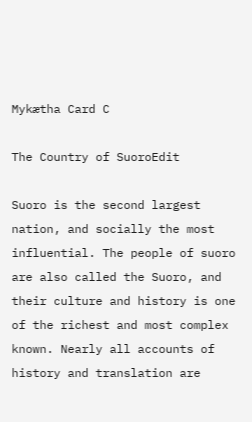Mykætha Card C

The Country of SuoroEdit

Suoro is the second largest nation, and socially the most influential. The people of suoro are also called the Suoro, and their culture and history is one of the richest and most complex known. Nearly all accounts of history and translation are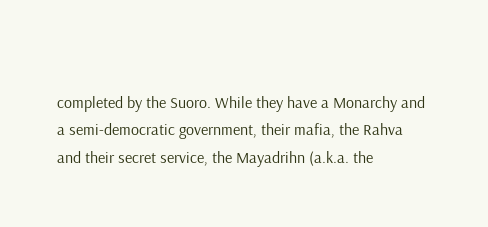completed by the Suoro. While they have a Monarchy and a semi-democratic government, their mafia, the Rahva and their secret service, the Mayadrihn (a.k.a. the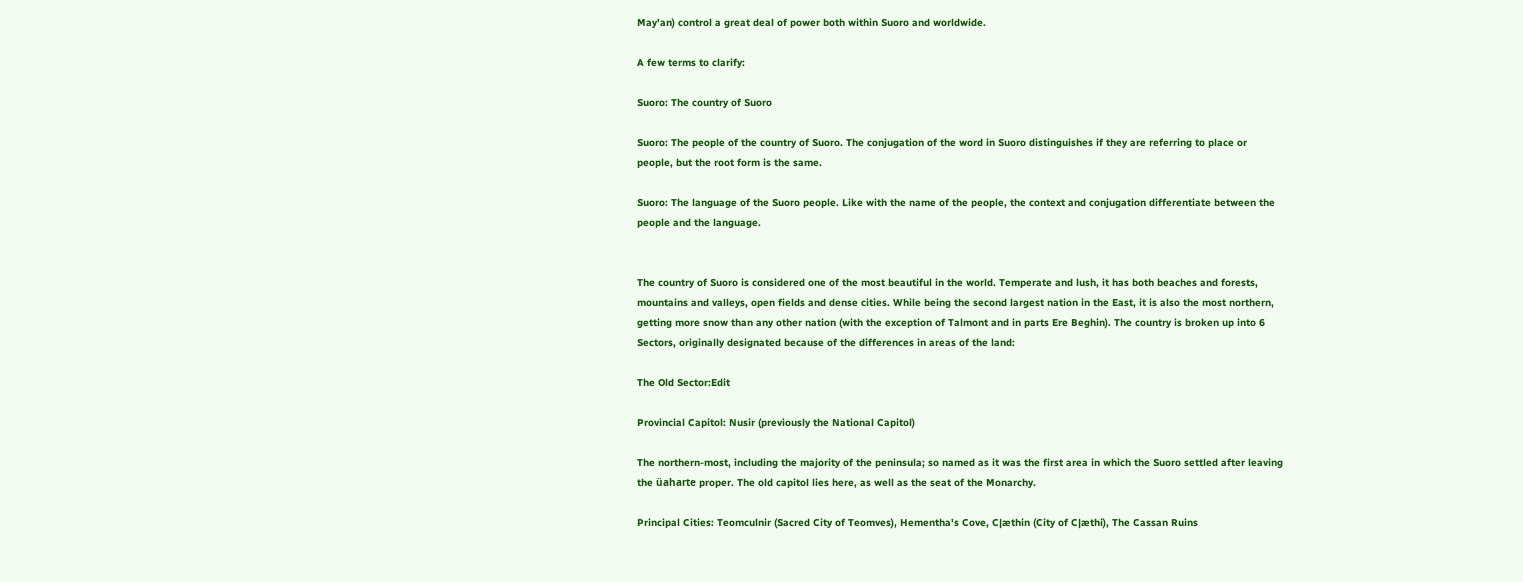May'an) control a great deal of power both within Suoro and worldwide.

A few terms to clarify:

Suoro: The country of Suoro

Suoro: The people of the country of Suoro. The conjugation of the word in Suoro distinguishes if they are referring to place or people, but the root form is the same.

Suoro: The language of the Suoro people. Like with the name of the people, the context and conjugation differentiate between the people and the language.


The country of Suoro is considered one of the most beautiful in the world. Temperate and lush, it has both beaches and forests, mountains and valleys, open fields and dense cities. While being the second largest nation in the East, it is also the most northern, getting more snow than any other nation (with the exception of Talmont and in parts Ere Beghin). The country is broken up into 6 Sectors, originally designated because of the differences in areas of the land:

The Old Sector:Edit

Provincial Capitol: Nusir (previously the National Capitol)

The northern-most, including the majority of the peninsula; so named as it was the first area in which the Suoro settled after leaving the üaharte proper. The old capitol lies here, as well as the seat of the Monarchy.

Principal Cities: Teomculnir (Sacred City of Teomves), Hementha's Cove, C|æthin (City of C|æthi), The Cassan Ruins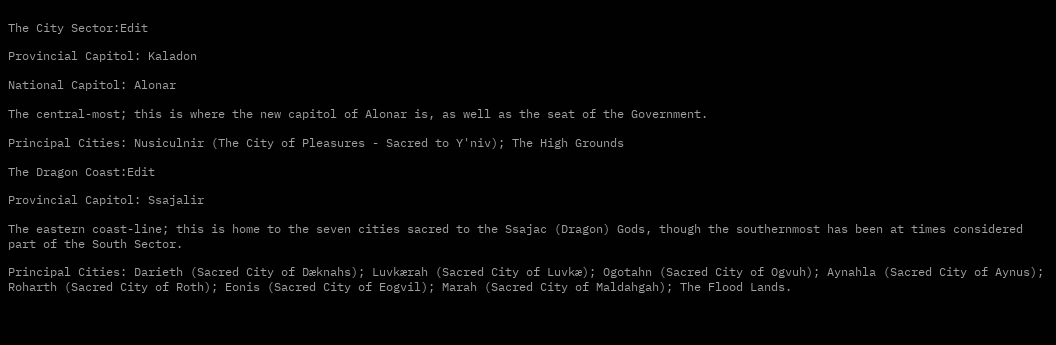The City Sector:Edit

Provincial Capitol: Kaladon

National Capitol: Alonar

The central-most; this is where the new capitol of Alonar is, as well as the seat of the Government.

Principal Cities: Nusiculnir (The City of Pleasures - Sacred to Y'niv); The High Grounds

The Dragon Coast:Edit

Provincial Capitol: Ssajalir

The eastern coast-line; this is home to the seven cities sacred to the Ssajac (Dragon) Gods, though the southernmost has been at times considered part of the South Sector.

Principal Cities: Darieth (Sacred City of Dæknahs); Luvkærah (Sacred City of Luvkæ); Ogotahn (Sacred City of Ogvuh); Aynahla (Sacred City of Aynus); Roharth (Sacred City of Roth); Eonis (Sacred City of Eogvil); Marah (Sacred City of Maldahgah); The Flood Lands.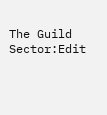The Guild Sector:Edit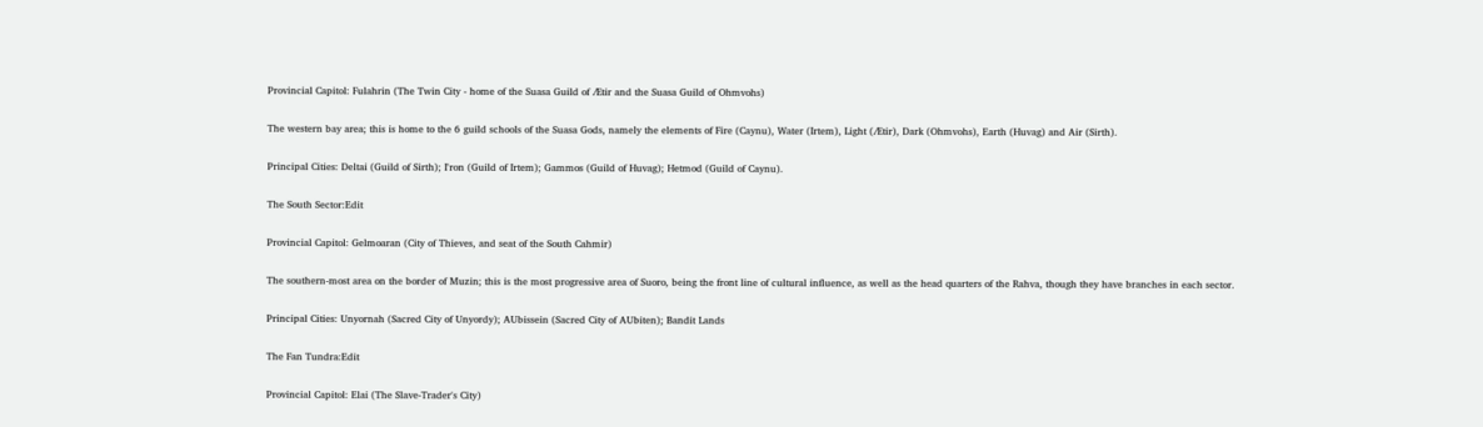Provincial Capitol: Fulahrin (The Twin City - home of the Suasa Guild of Ætir and the Suasa Guild of Ohmvohs)

The western bay area; this is home to the 6 guild schools of the Suasa Gods, namely the elements of Fire (Caynu), Water (Irtem), Light (Ætir), Dark (Ohmvohs), Earth (Huvag) and Air (Sirth).

Principal Cities: Deltai (Guild of Sirth); I'ron (Guild of Irtem); Gammos (Guild of Huvag); Hetmod (Guild of Caynu).

The South Sector:Edit

Provincial Capitol: Gelmoaran (City of Thieves, and seat of the South Cahmir)

The southern-most area on the border of Muzin; this is the most progressive area of Suoro, being the front line of cultural influence, as well as the head quarters of the Rahva, though they have branches in each sector.

Principal Cities: Unyornah (Sacred City of Unyordy); AUbissein (Sacred City of AUbiten); Bandit Lands

The Fan Tundra:Edit

Provincial Capitol: Elai (The Slave-Trader's City)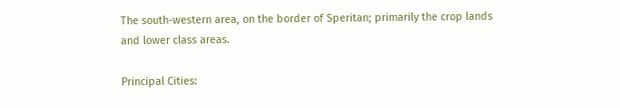The south-western area, on the border of Speritan; primarily the crop lands and lower class areas.

Principal Cities: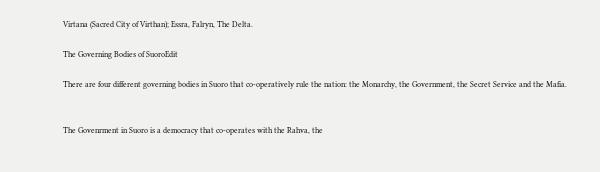Virtana (Sacred City of Virthan); Essra, Falryn, The Delta.

The Governing Bodies of SuoroEdit

There are four different governing bodies in Suoro that co-operatively rule the nation: the Monarchy, the Government, the Secret Service and the Mafia.


The Govenrment in Suoro is a democracy that co-operates with the Rahva, the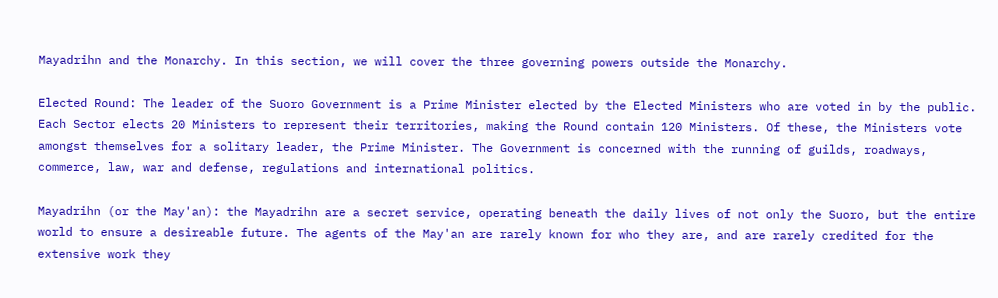Mayadrihn and the Monarchy. In this section, we will cover the three governing powers outside the Monarchy.

Elected Round: The leader of the Suoro Government is a Prime Minister elected by the Elected Ministers who are voted in by the public. Each Sector elects 20 Ministers to represent their territories, making the Round contain 120 Ministers. Of these, the Ministers vote amongst themselves for a solitary leader, the Prime Minister. The Government is concerned with the running of guilds, roadways, commerce, law, war and defense, regulations and international politics.

Mayadrihn (or the May'an): the Mayadrihn are a secret service, operating beneath the daily lives of not only the Suoro, but the entire world to ensure a desireable future. The agents of the May'an are rarely known for who they are, and are rarely credited for the extensive work they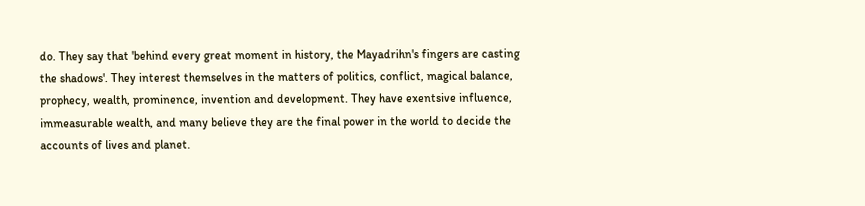do. They say that 'behind every great moment in history, the Mayadrihn's fingers are casting the shadows'. They interest themselves in the matters of politics, conflict, magical balance, prophecy, wealth, prominence, invention and development. They have exentsive influence, immeasurable wealth, and many believe they are the final power in the world to decide the accounts of lives and planet.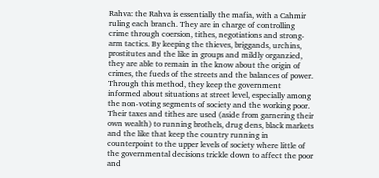Rahva: the Rahva is essentially the mafia, with a Cahmir ruling each branch. They are in charge of controlling crime through coersion, tithes, negotiations and strong-arm tactics. By keeping the thieves, briggands, urchins, prostitutes and the like in groups and mildly organzied, they are able to remain in the know about the origin of crimes, the fueds of the streets and the balances of power. Through this method, they keep the government informed about situations at street level, especially among the non-voting segments of society and the working poor. Their taxes and tithes are used (aside from garnering their own wealth) to running brothels, drug dens, black markets and the like that keep the country running in counterpoint to the upper levels of society where little of the governmental decisions trickle down to affect the poor and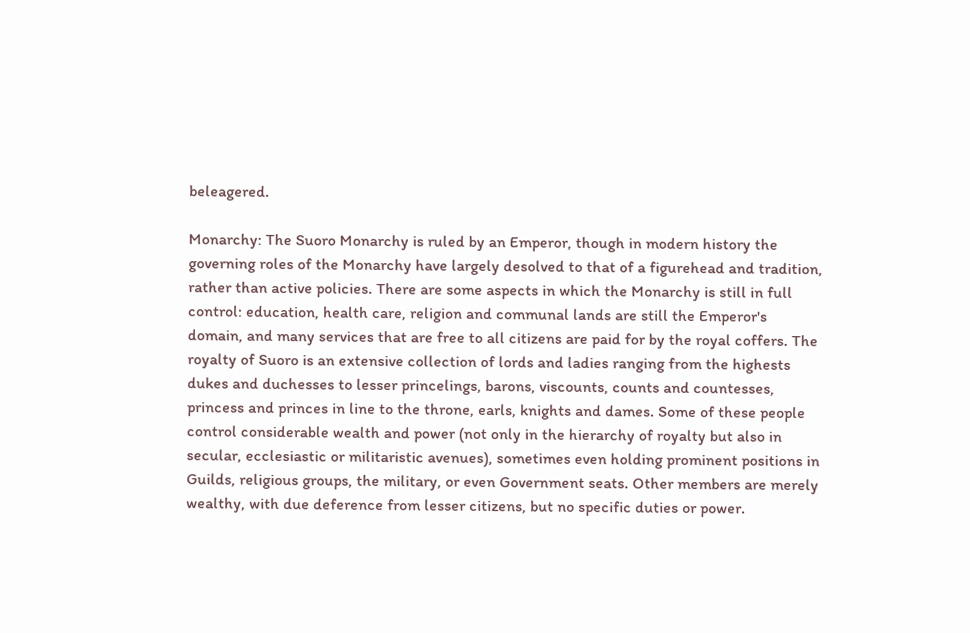beleagered.

Monarchy: The Suoro Monarchy is ruled by an Emperor, though in modern history the governing roles of the Monarchy have largely desolved to that of a figurehead and tradition, rather than active policies. There are some aspects in which the Monarchy is still in full control: education, health care, religion and communal lands are still the Emperor's domain, and many services that are free to all citizens are paid for by the royal coffers. The royalty of Suoro is an extensive collection of lords and ladies ranging from the highests dukes and duchesses to lesser princelings, barons, viscounts, counts and countesses, princess and princes in line to the throne, earls, knights and dames. Some of these people control considerable wealth and power (not only in the hierarchy of royalty but also in secular, ecclesiastic or militaristic avenues), sometimes even holding prominent positions in Guilds, religious groups, the military, or even Government seats. Other members are merely wealthy, with due deference from lesser citizens, but no specific duties or power.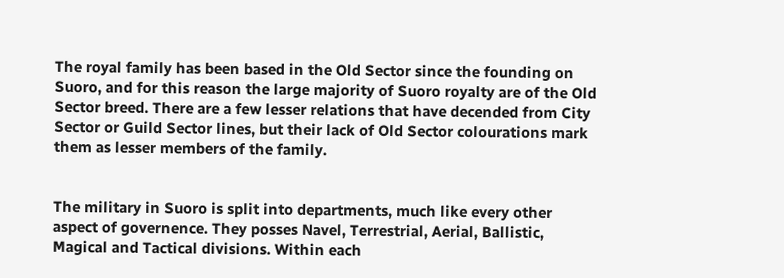The royal family has been based in the Old Sector since the founding on Suoro, and for this reason the large majority of Suoro royalty are of the Old Sector breed. There are a few lesser relations that have decended from City Sector or Guild Sector lines, but their lack of Old Sector colourations mark them as lesser members of the family.


The military in Suoro is split into departments, much like every other aspect of governence. They posses Navel, Terrestrial, Aerial, Ballistic, Magical and Tactical divisions. Within each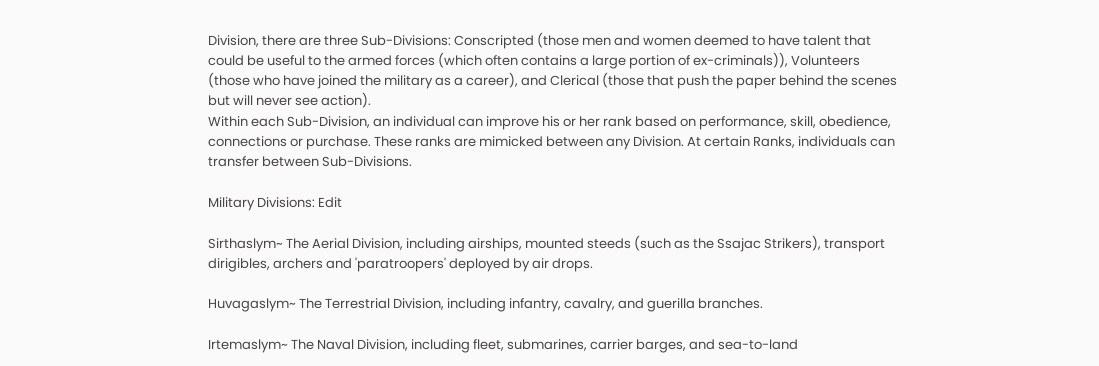Division, there are three Sub-Divisions: Conscripted (those men and women deemed to have talent that could be useful to the armed forces (which often contains a large portion of ex-criminals)), Volunteers (those who have joined the military as a career), and Clerical (those that push the paper behind the scenes but will never see action).
Within each Sub-Division, an individual can improve his or her rank based on performance, skill, obedience, connections or purchase. These ranks are mimicked between any Division. At certain Ranks, individuals can transfer between Sub-Divisions.

Military Divisions: Edit

Sirthaslym~ The Aerial Division, including airships, mounted steeds (such as the Ssajac Strikers), transport dirigibles, archers and 'paratroopers' deployed by air drops.

Huvagaslym~ The Terrestrial Division, including infantry, cavalry, and guerilla branches.

Irtemaslym~ The Naval Division, including fleet, submarines, carrier barges, and sea-to-land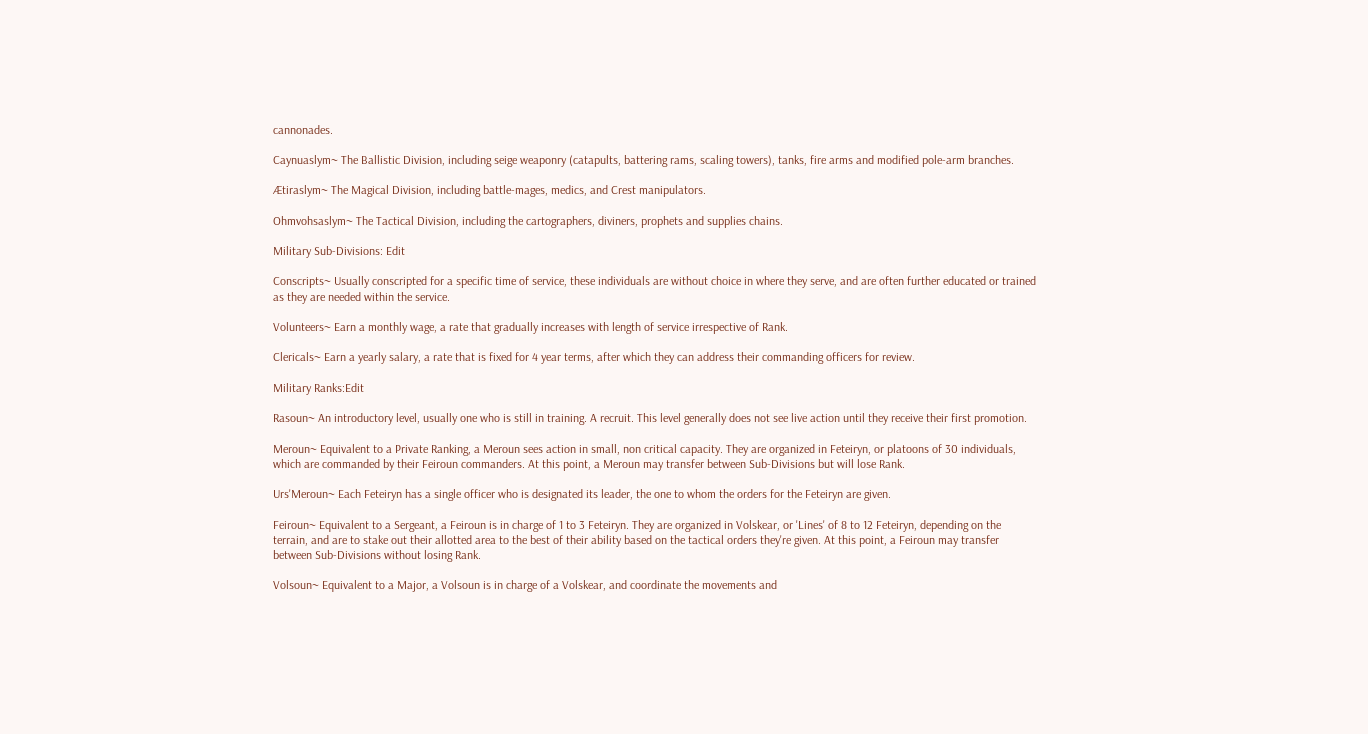cannonades.

Caynuaslym~ The Ballistic Division, including seige weaponry (catapults, battering rams, scaling towers), tanks, fire arms and modified pole-arm branches.

Ætiraslym~ The Magical Division, including battle-mages, medics, and Crest manipulators.

Ohmvohsaslym~ The Tactical Division, including the cartographers, diviners, prophets and supplies chains.

Military Sub-Divisions: Edit

Conscripts~ Usually conscripted for a specific time of service, these individuals are without choice in where they serve, and are often further educated or trained as they are needed within the service.

Volunteers~ Earn a monthly wage, a rate that gradually increases with length of service irrespective of Rank.

Clericals~ Earn a yearly salary, a rate that is fixed for 4 year terms, after which they can address their commanding officers for review.

Military Ranks:Edit

Rasoun~ An introductory level, usually one who is still in training. A recruit. This level generally does not see live action until they receive their first promotion.

Meroun~ Equivalent to a Private Ranking, a Meroun sees action in small, non critical capacity. They are organized in Feteiryn, or platoons of 30 individuals, which are commanded by their Feiroun commanders. At this point, a Meroun may transfer between Sub-Divisions but will lose Rank.

Urs'Meroun~ Each Feteiryn has a single officer who is designated its leader, the one to whom the orders for the Feteiryn are given.

Feiroun~ Equivalent to a Sergeant, a Feiroun is in charge of 1 to 3 Feteiryn. They are organized in Volskear, or 'Lines' of 8 to 12 Feteiryn, depending on the terrain, and are to stake out their allotted area to the best of their ability based on the tactical orders they're given. At this point, a Feiroun may transfer between Sub-Divisions without losing Rank.

Volsoun~ Equivalent to a Major, a Volsoun is in charge of a Volskear, and coordinate the movements and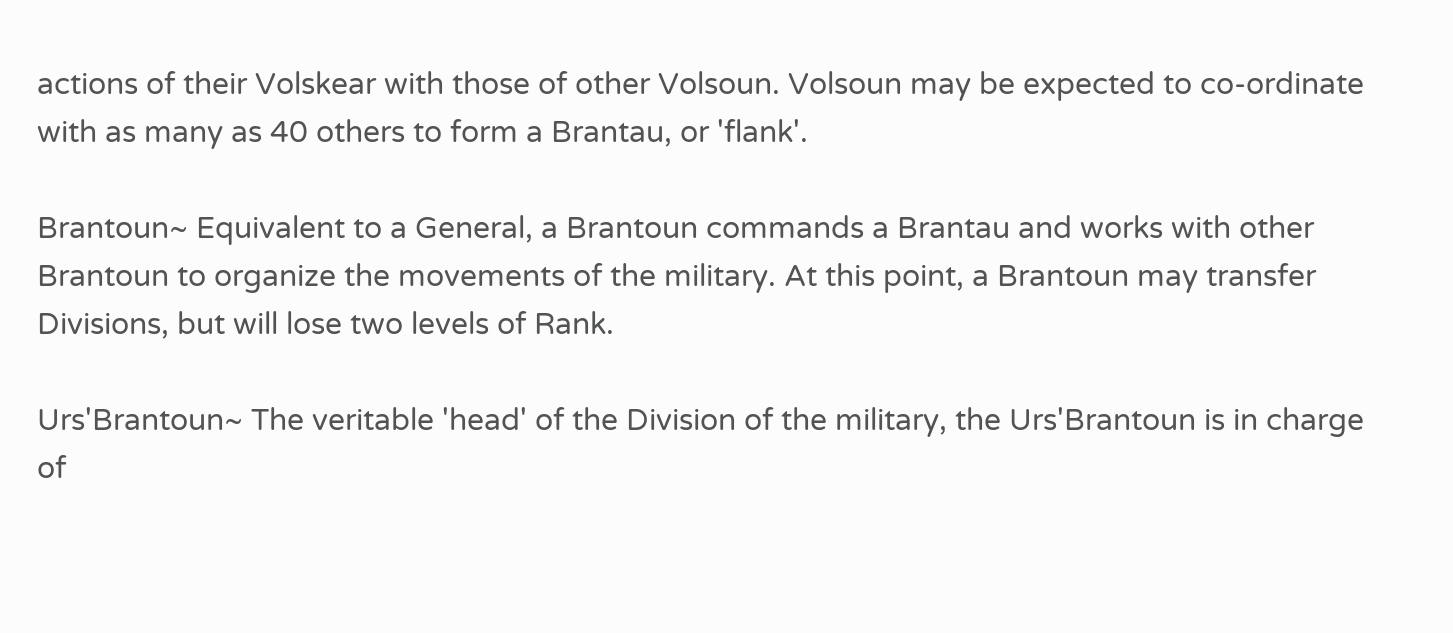actions of their Volskear with those of other Volsoun. Volsoun may be expected to co-ordinate with as many as 40 others to form a Brantau, or 'flank'.

Brantoun~ Equivalent to a General, a Brantoun commands a Brantau and works with other Brantoun to organize the movements of the military. At this point, a Brantoun may transfer Divisions, but will lose two levels of Rank.

Urs'Brantoun~ The veritable 'head' of the Division of the military, the Urs'Brantoun is in charge of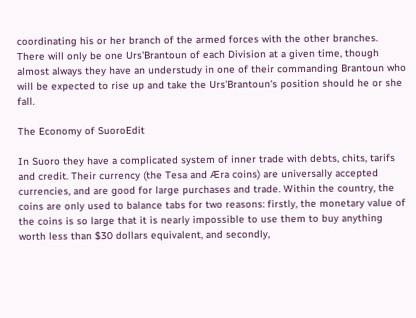coordinating his or her branch of the armed forces with the other branches. There will only be one Urs'Brantoun of each Division at a given time, though almost always they have an understudy in one of their commanding Brantoun who will be expected to rise up and take the Urs'Brantoun's position should he or she fall.

The Economy of SuoroEdit

In Suoro they have a complicated system of inner trade with debts, chits, tarifs and credit. Their currency (the Tesa and Æra coins) are universally accepted currencies, and are good for large purchases and trade. Within the country, the coins are only used to balance tabs for two reasons: firstly, the monetary value of the coins is so large that it is nearly impossible to use them to buy anything worth less than $30 dollars equivalent, and secondly,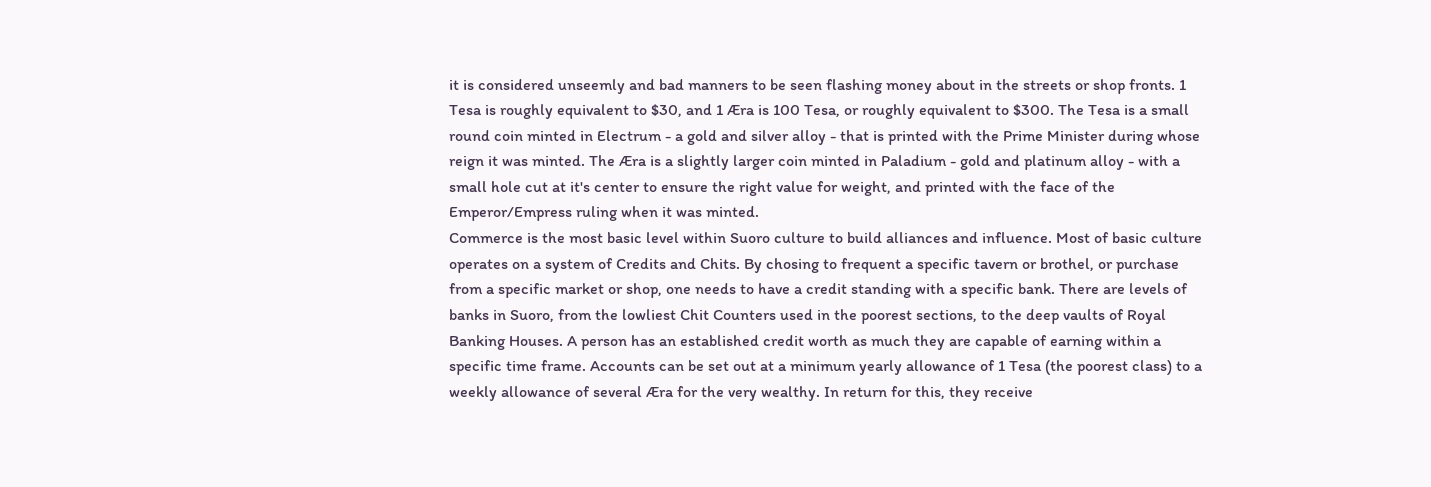it is considered unseemly and bad manners to be seen flashing money about in the streets or shop fronts. 1 Tesa is roughly equivalent to $30, and 1 Æra is 100 Tesa, or roughly equivalent to $300. The Tesa is a small round coin minted in Electrum - a gold and silver alloy - that is printed with the Prime Minister during whose reign it was minted. The Æra is a slightly larger coin minted in Paladium - gold and platinum alloy - with a small hole cut at it's center to ensure the right value for weight, and printed with the face of the Emperor/Empress ruling when it was minted.
Commerce is the most basic level within Suoro culture to build alliances and influence. Most of basic culture operates on a system of Credits and Chits. By chosing to frequent a specific tavern or brothel, or purchase from a specific market or shop, one needs to have a credit standing with a specific bank. There are levels of banks in Suoro, from the lowliest Chit Counters used in the poorest sections, to the deep vaults of Royal Banking Houses. A person has an established credit worth as much they are capable of earning within a specific time frame. Accounts can be set out at a minimum yearly allowance of 1 Tesa (the poorest class) to a weekly allowance of several Æra for the very wealthy. In return for this, they receive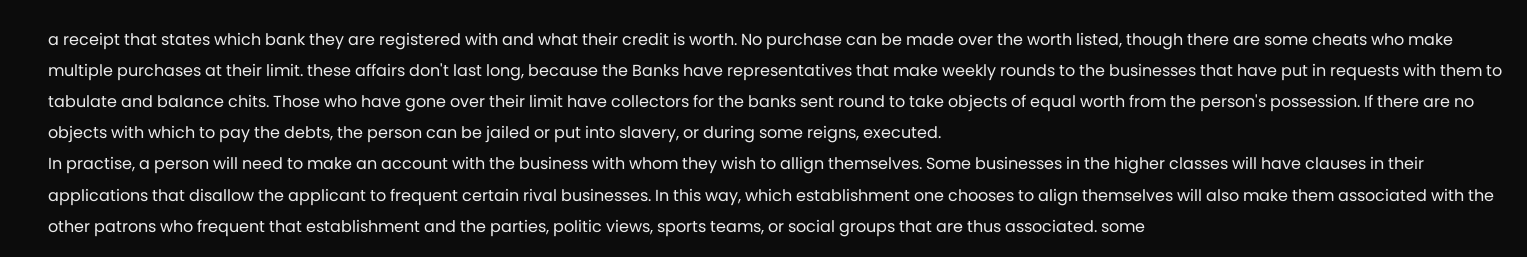a receipt that states which bank they are registered with and what their credit is worth. No purchase can be made over the worth listed, though there are some cheats who make multiple purchases at their limit. these affairs don't last long, because the Banks have representatives that make weekly rounds to the businesses that have put in requests with them to tabulate and balance chits. Those who have gone over their limit have collectors for the banks sent round to take objects of equal worth from the person's possession. If there are no objects with which to pay the debts, the person can be jailed or put into slavery, or during some reigns, executed.
In practise, a person will need to make an account with the business with whom they wish to allign themselves. Some businesses in the higher classes will have clauses in their applications that disallow the applicant to frequent certain rival businesses. In this way, which establishment one chooses to align themselves will also make them associated with the other patrons who frequent that establishment and the parties, politic views, sports teams, or social groups that are thus associated. some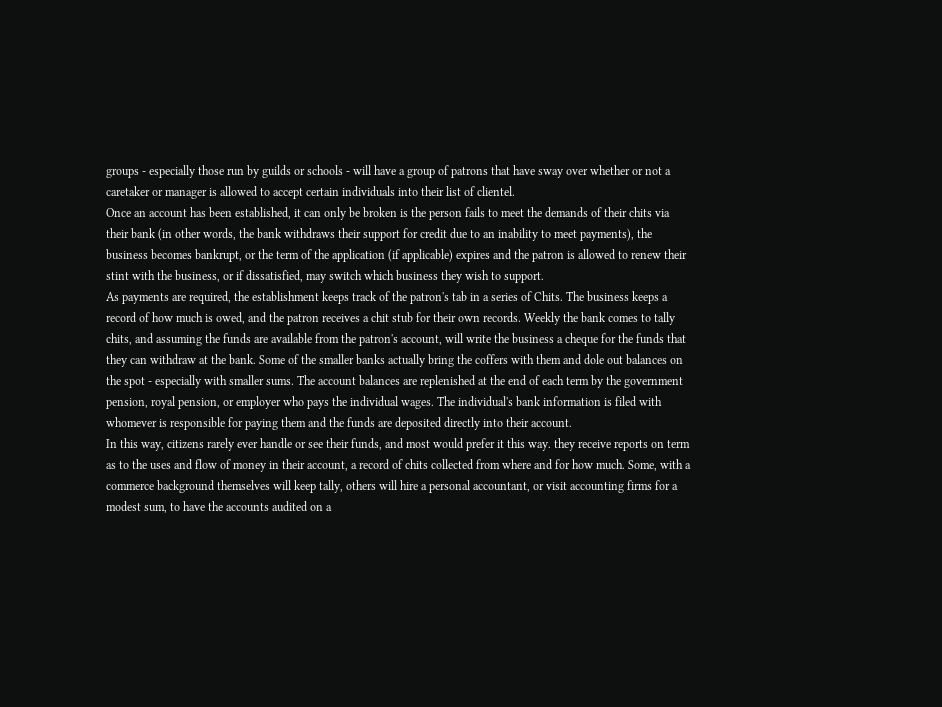groups - especially those run by guilds or schools - will have a group of patrons that have sway over whether or not a caretaker or manager is allowed to accept certain individuals into their list of clientel.
Once an account has been established, it can only be broken is the person fails to meet the demands of their chits via their bank (in other words, the bank withdraws their support for credit due to an inability to meet payments), the business becomes bankrupt, or the term of the application (if applicable) expires and the patron is allowed to renew their stint with the business, or if dissatisfied, may switch which business they wish to support.
As payments are required, the establishment keeps track of the patron's tab in a series of Chits. The business keeps a record of how much is owed, and the patron receives a chit stub for their own records. Weekly the bank comes to tally chits, and assuming the funds are available from the patron's account, will write the business a cheque for the funds that they can withdraw at the bank. Some of the smaller banks actually bring the coffers with them and dole out balances on the spot - especially with smaller sums. The account balances are replenished at the end of each term by the government pension, royal pension, or employer who pays the individual wages. The individual's bank information is filed with whomever is responsible for paying them and the funds are deposited directly into their account.
In this way, citizens rarely ever handle or see their funds, and most would prefer it this way. they receive reports on term as to the uses and flow of money in their account, a record of chits collected from where and for how much. Some, with a commerce background themselves will keep tally, others will hire a personal accountant, or visit accounting firms for a modest sum, to have the accounts audited on a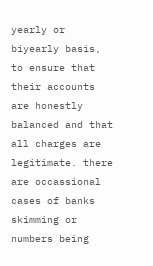yearly or biyearly basis, to ensure that their accounts are honestly balanced and that all charges are legitimate. there are occassional cases of banks skimming or numbers being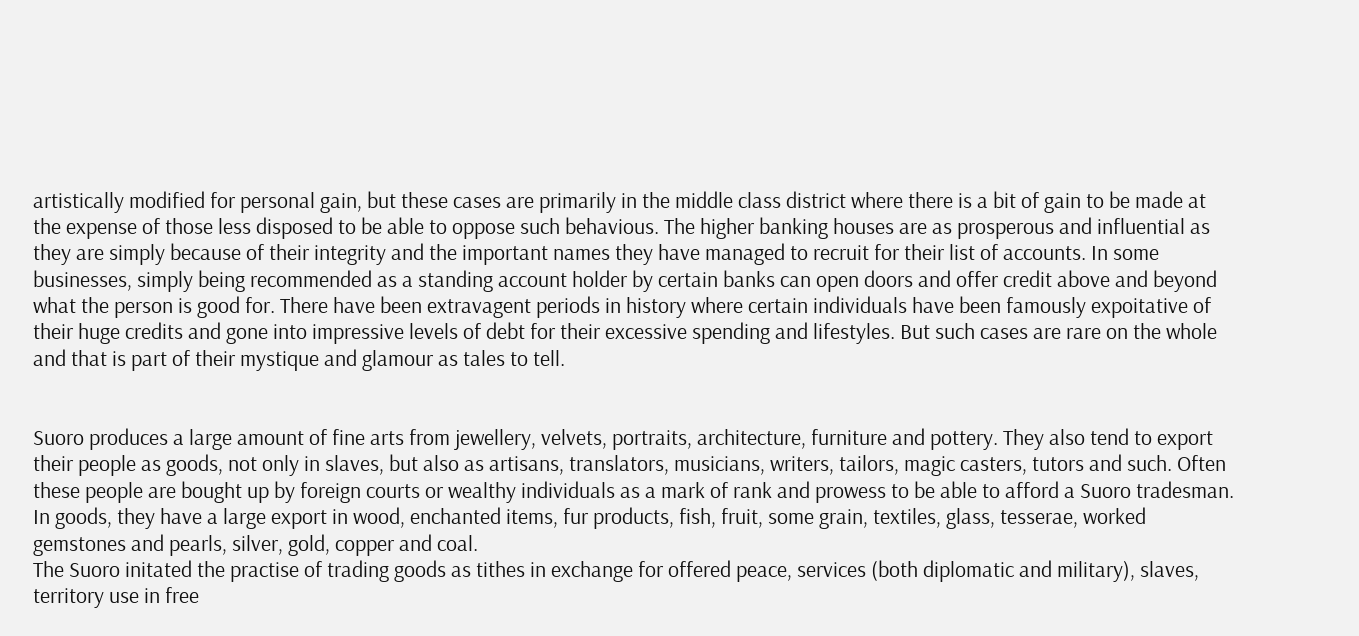artistically modified for personal gain, but these cases are primarily in the middle class district where there is a bit of gain to be made at the expense of those less disposed to be able to oppose such behavious. The higher banking houses are as prosperous and influential as they are simply because of their integrity and the important names they have managed to recruit for their list of accounts. In some businesses, simply being recommended as a standing account holder by certain banks can open doors and offer credit above and beyond what the person is good for. There have been extravagent periods in history where certain individuals have been famously expoitative of their huge credits and gone into impressive levels of debt for their excessive spending and lifestyles. But such cases are rare on the whole and that is part of their mystique and glamour as tales to tell.


Suoro produces a large amount of fine arts from jewellery, velvets, portraits, architecture, furniture and pottery. They also tend to export their people as goods, not only in slaves, but also as artisans, translators, musicians, writers, tailors, magic casters, tutors and such. Often these people are bought up by foreign courts or wealthy individuals as a mark of rank and prowess to be able to afford a Suoro tradesman. In goods, they have a large export in wood, enchanted items, fur products, fish, fruit, some grain, textiles, glass, tesserae, worked gemstones and pearls, silver, gold, copper and coal.
The Suoro initated the practise of trading goods as tithes in exchange for offered peace, services (both diplomatic and military), slaves, territory use in free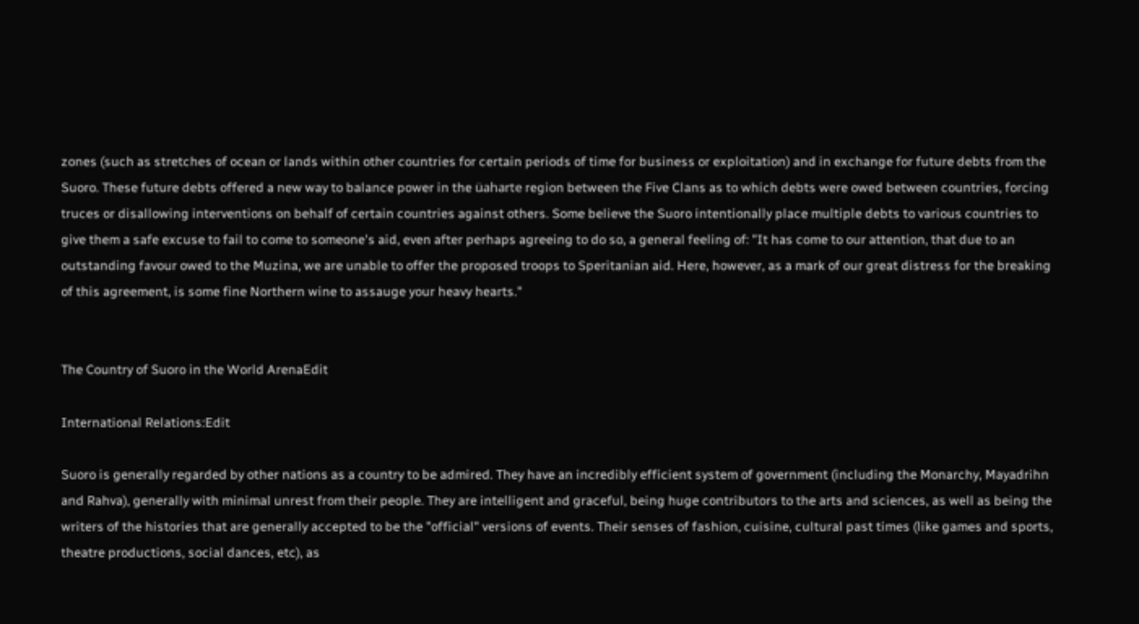zones (such as stretches of ocean or lands within other countries for certain periods of time for business or exploitation) and in exchange for future debts from the Suoro. These future debts offered a new way to balance power in the üaharte region between the Five Clans as to which debts were owed between countries, forcing truces or disallowing interventions on behalf of certain countries against others. Some believe the Suoro intentionally place multiple debts to various countries to give them a safe excuse to fail to come to someone's aid, even after perhaps agreeing to do so, a general feeling of: "It has come to our attention, that due to an outstanding favour owed to the Muzina, we are unable to offer the proposed troops to Speritanian aid. Here, however, as a mark of our great distress for the breaking of this agreement, is some fine Northern wine to assauge your heavy hearts."


The Country of Suoro in the World ArenaEdit

International Relations:Edit

Suoro is generally regarded by other nations as a country to be admired. They have an incredibly efficient system of government (including the Monarchy, Mayadrihn and Rahva), generally with minimal unrest from their people. They are intelligent and graceful, being huge contributors to the arts and sciences, as well as being the writers of the histories that are generally accepted to be the "official" versions of events. Their senses of fashion, cuisine, cultural past times (like games and sports, theatre productions, social dances, etc), as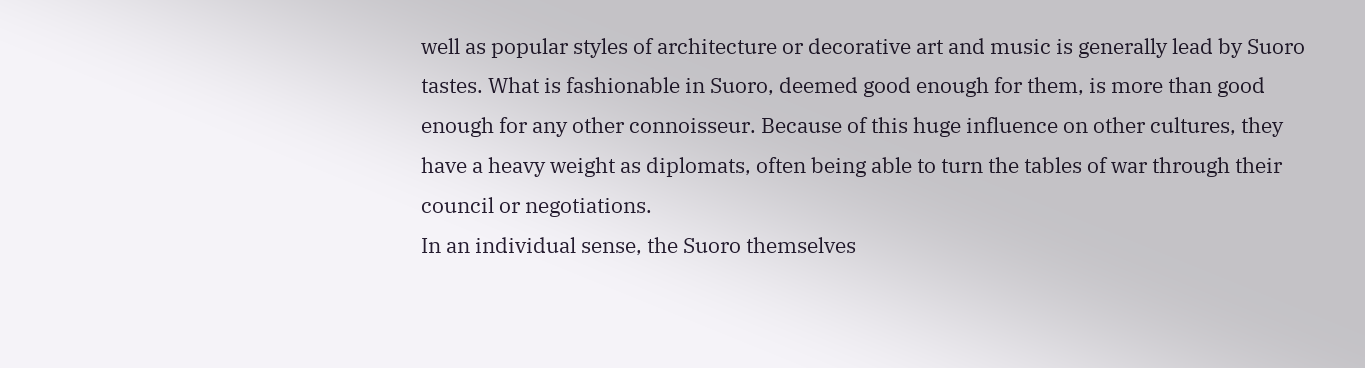well as popular styles of architecture or decorative art and music is generally lead by Suoro tastes. What is fashionable in Suoro, deemed good enough for them, is more than good enough for any other connoisseur. Because of this huge influence on other cultures, they have a heavy weight as diplomats, often being able to turn the tables of war through their council or negotiations.
In an individual sense, the Suoro themselves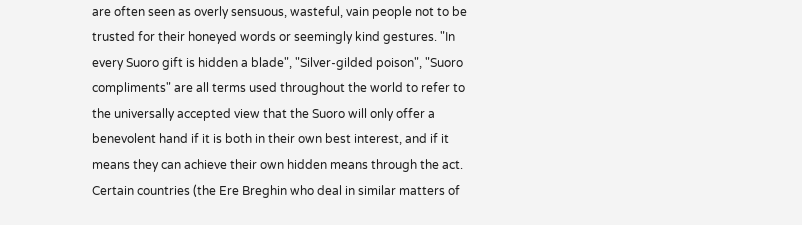are often seen as overly sensuous, wasteful, vain people not to be trusted for their honeyed words or seemingly kind gestures. "In every Suoro gift is hidden a blade", "Silver-gilded poison", "Suoro compliments" are all terms used throughout the world to refer to the universally accepted view that the Suoro will only offer a benevolent hand if it is both in their own best interest, and if it means they can achieve their own hidden means through the act. Certain countries (the Ere Breghin who deal in similar matters of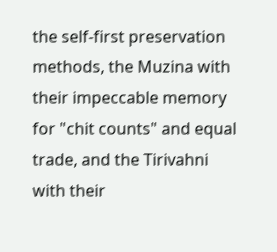the self-first preservation methods, the Muzina with their impeccable memory for "chit counts" and equal trade, and the Tirivahni with their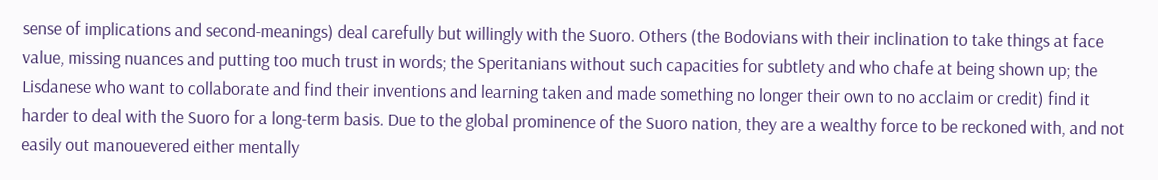sense of implications and second-meanings) deal carefully but willingly with the Suoro. Others (the Bodovians with their inclination to take things at face value, missing nuances and putting too much trust in words; the Speritanians without such capacities for subtlety and who chafe at being shown up; the Lisdanese who want to collaborate and find their inventions and learning taken and made something no longer their own to no acclaim or credit) find it harder to deal with the Suoro for a long-term basis. Due to the global prominence of the Suoro nation, they are a wealthy force to be reckoned with, and not easily out manouevered either mentally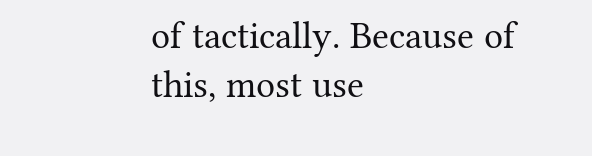of tactically. Because of this, most use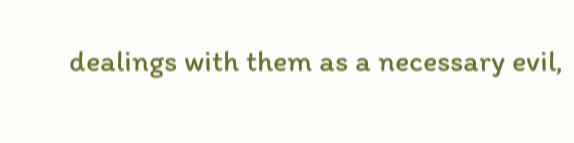dealings with them as a necessary evil,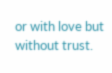or with love but without trust.